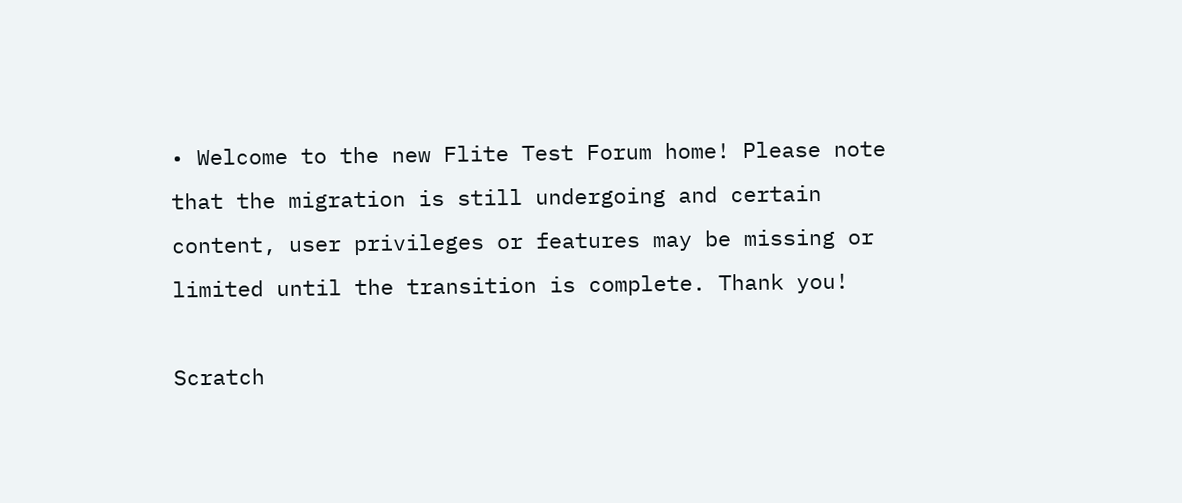• Welcome to the new Flite Test Forum home! Please note that the migration is still undergoing and certain content, user privileges or features may be missing or limited until the transition is complete. Thank you!

Scratch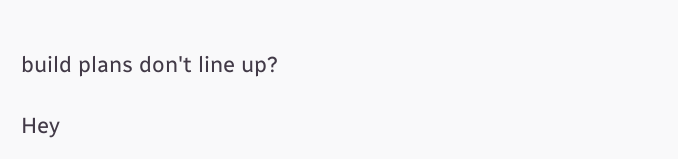build plans don't line up?

Hey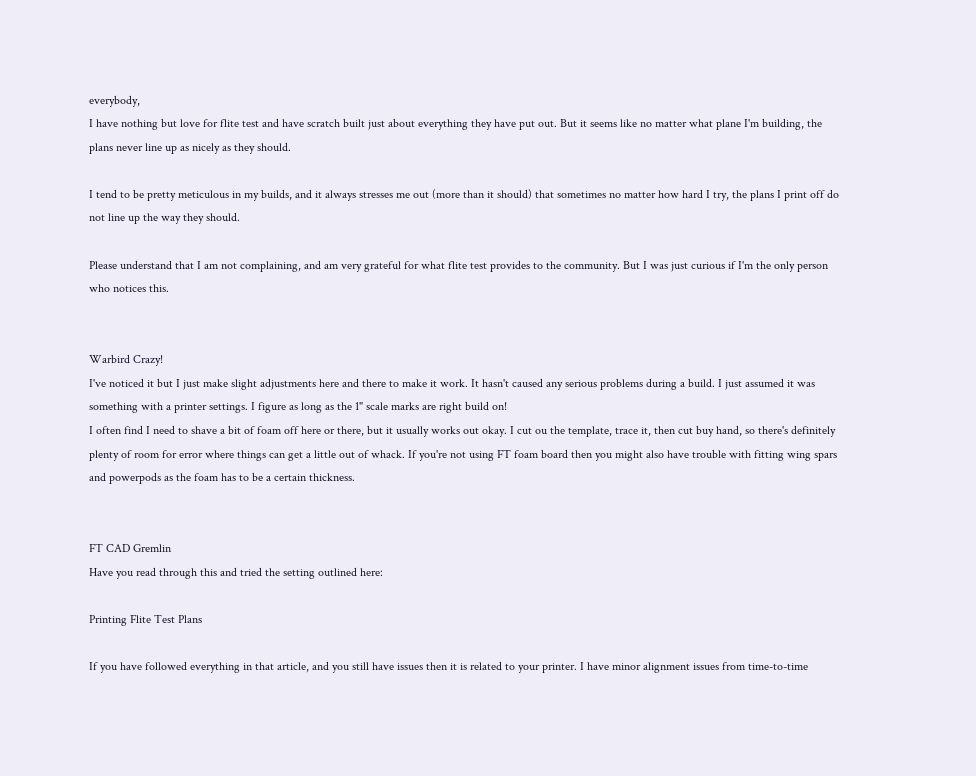everybody,
I have nothing but love for flite test and have scratch built just about everything they have put out. But it seems like no matter what plane I'm building, the plans never line up as nicely as they should.

I tend to be pretty meticulous in my builds, and it always stresses me out (more than it should) that sometimes no matter how hard I try, the plans I print off do not line up the way they should.

Please understand that I am not complaining, and am very grateful for what flite test provides to the community. But I was just curious if I'm the only person who notices this.


Warbird Crazy!
I've noticed it but I just make slight adjustments here and there to make it work. It hasn't caused any serious problems during a build. I just assumed it was something with a printer settings. I figure as long as the 1" scale marks are right build on!
I often find I need to shave a bit of foam off here or there, but it usually works out okay. I cut ou the template, trace it, then cut buy hand, so there's definitely plenty of room for error where things can get a little out of whack. If you're not using FT foam board then you might also have trouble with fitting wing spars and powerpods as the foam has to be a certain thickness.


FT CAD Gremlin
Have you read through this and tried the setting outlined here:

Printing Flite Test Plans

If you have followed everything in that article, and you still have issues then it is related to your printer. I have minor alignment issues from time-to-time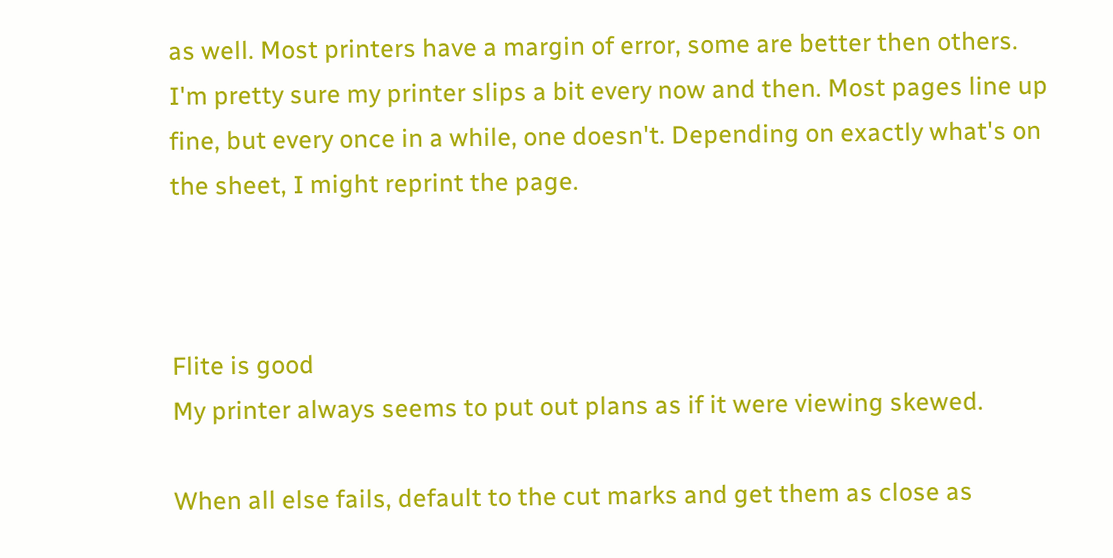as well. Most printers have a margin of error, some are better then others.
I'm pretty sure my printer slips a bit every now and then. Most pages line up fine, but every once in a while, one doesn't. Depending on exactly what's on the sheet, I might reprint the page.



Flite is good
My printer always seems to put out plans as if it were viewing skewed.

When all else fails, default to the cut marks and get them as close as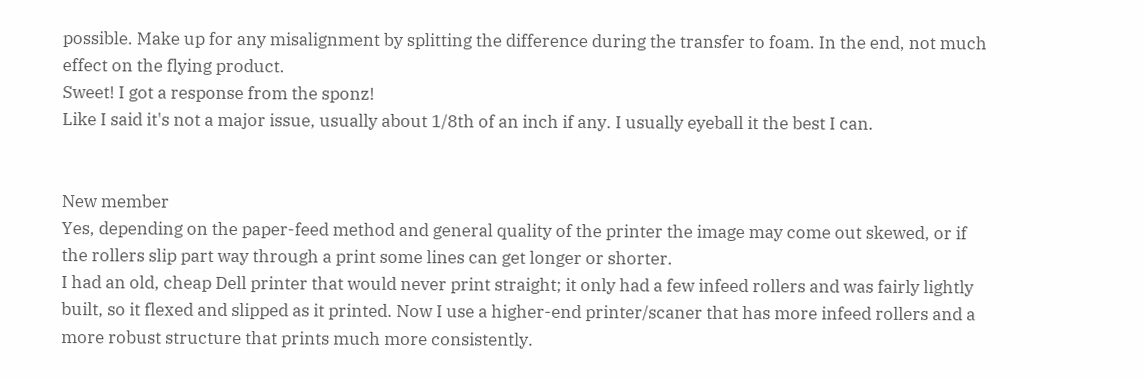possible. Make up for any misalignment by splitting the difference during the transfer to foam. In the end, not much effect on the flying product.
Sweet! I got a response from the sponz!
Like I said it's not a major issue, usually about 1/8th of an inch if any. I usually eyeball it the best I can.


New member
Yes, depending on the paper-feed method and general quality of the printer the image may come out skewed, or if the rollers slip part way through a print some lines can get longer or shorter.
I had an old, cheap Dell printer that would never print straight; it only had a few infeed rollers and was fairly lightly built, so it flexed and slipped as it printed. Now I use a higher-end printer/scaner that has more infeed rollers and a more robust structure that prints much more consistently.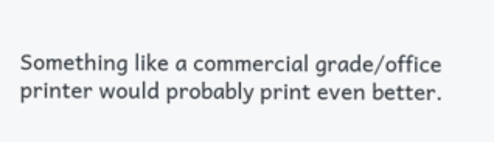Something like a commercial grade/office printer would probably print even better.